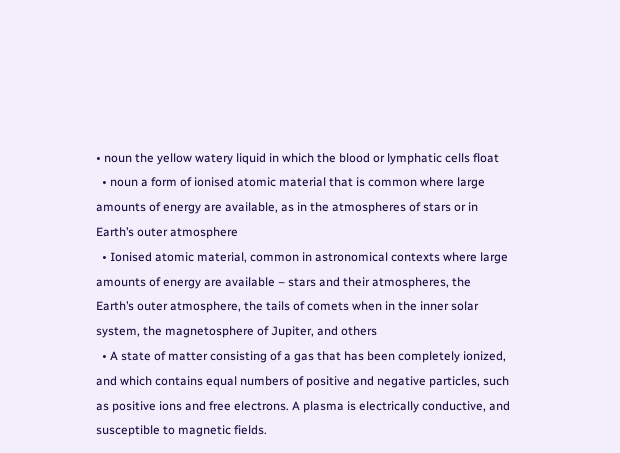• noun the yellow watery liquid in which the blood or lymphatic cells float
  • noun a form of ionised atomic material that is common where large amounts of energy are available, as in the atmospheres of stars or in Earth’s outer atmosphere
  • Ionised atomic material, common in astronomical contexts where large amounts of energy are available – stars and their atmospheres, the Earth’s outer atmosphere, the tails of comets when in the inner solar system, the magnetosphere of Jupiter, and others
  • A state of matter consisting of a gas that has been completely ionized, and which contains equal numbers of positive and negative particles, such as positive ions and free electrons. A plasma is electrically conductive, and susceptible to magnetic fields.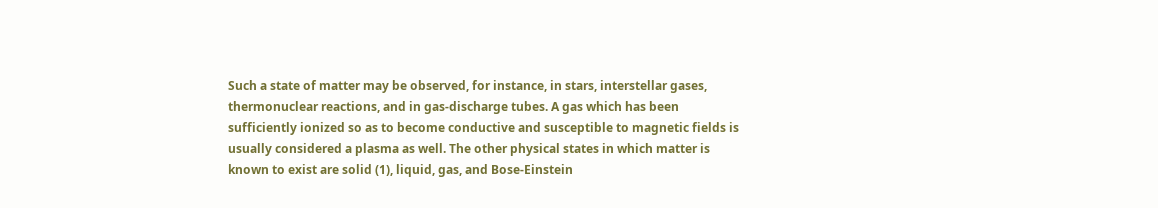Such a state of matter may be observed, for instance, in stars, interstellar gases, thermonuclear reactions, and in gas-discharge tubes. A gas which has been sufficiently ionized so as to become conductive and susceptible to magnetic fields is usually considered a plasma as well. The other physical states in which matter is known to exist are solid (1), liquid, gas, and Bose-Einstein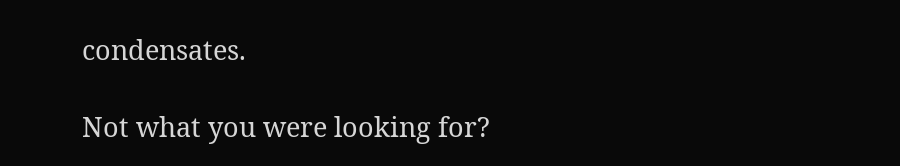condensates.

Not what you were looking for?